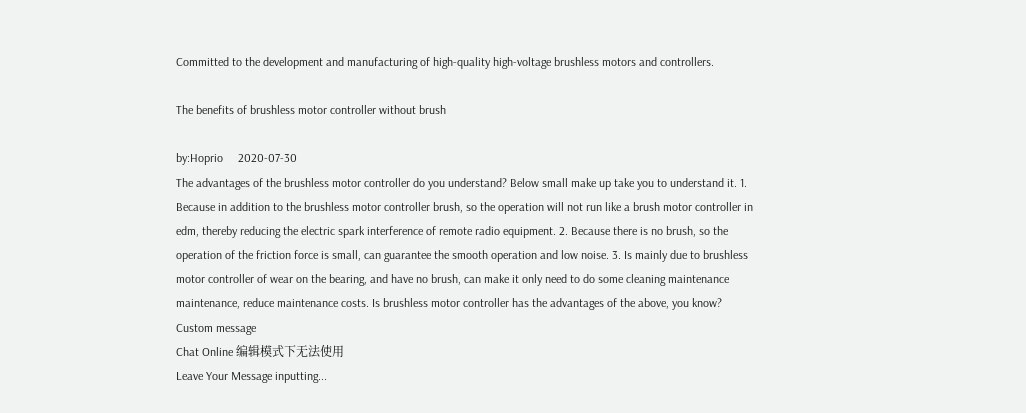Committed to the development and manufacturing of high-quality high-voltage brushless motors and controllers.

The benefits of brushless motor controller without brush

by:Hoprio     2020-07-30
The advantages of the brushless motor controller do you understand? Below small make up take you to understand it. 1. Because in addition to the brushless motor controller brush, so the operation will not run like a brush motor controller in edm, thereby reducing the electric spark interference of remote radio equipment. 2. Because there is no brush, so the operation of the friction force is small, can guarantee the smooth operation and low noise. 3. Is mainly due to brushless motor controller of wear on the bearing, and have no brush, can make it only need to do some cleaning maintenance maintenance, reduce maintenance costs. Is brushless motor controller has the advantages of the above, you know?
Custom message
Chat Online 编辑模式下无法使用
Leave Your Message inputting...